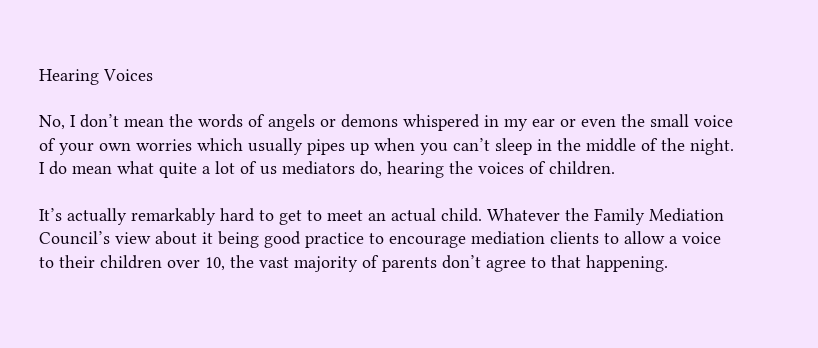Hearing Voices

No, I don’t mean the words of angels or demons whispered in my ear or even the small voice of your own worries which usually pipes up when you can’t sleep in the middle of the night. I do mean what quite a lot of us mediators do, hearing the voices of children.

It’s actually remarkably hard to get to meet an actual child. Whatever the Family Mediation Council’s view about it being good practice to encourage mediation clients to allow a voice to their children over 10, the vast majority of parents don’t agree to that happening.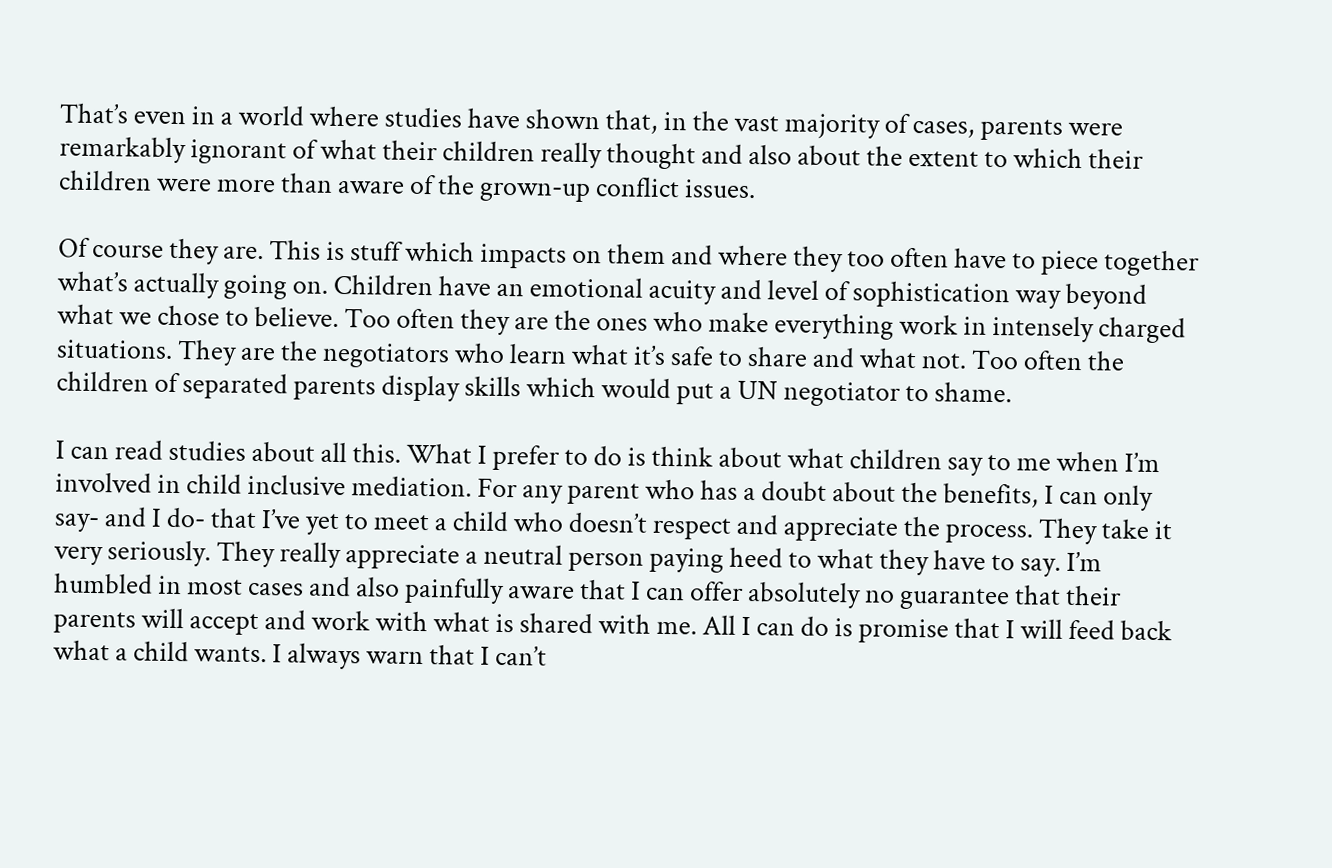That’s even in a world where studies have shown that, in the vast majority of cases, parents were remarkably ignorant of what their children really thought and also about the extent to which their children were more than aware of the grown-up conflict issues.

Of course they are. This is stuff which impacts on them and where they too often have to piece together what’s actually going on. Children have an emotional acuity and level of sophistication way beyond what we chose to believe. Too often they are the ones who make everything work in intensely charged situations. They are the negotiators who learn what it’s safe to share and what not. Too often the children of separated parents display skills which would put a UN negotiator to shame.

I can read studies about all this. What I prefer to do is think about what children say to me when I’m involved in child inclusive mediation. For any parent who has a doubt about the benefits, I can only say- and I do- that I’ve yet to meet a child who doesn’t respect and appreciate the process. They take it very seriously. They really appreciate a neutral person paying heed to what they have to say. I’m humbled in most cases and also painfully aware that I can offer absolutely no guarantee that their parents will accept and work with what is shared with me. All I can do is promise that I will feed back what a child wants. I always warn that I can’t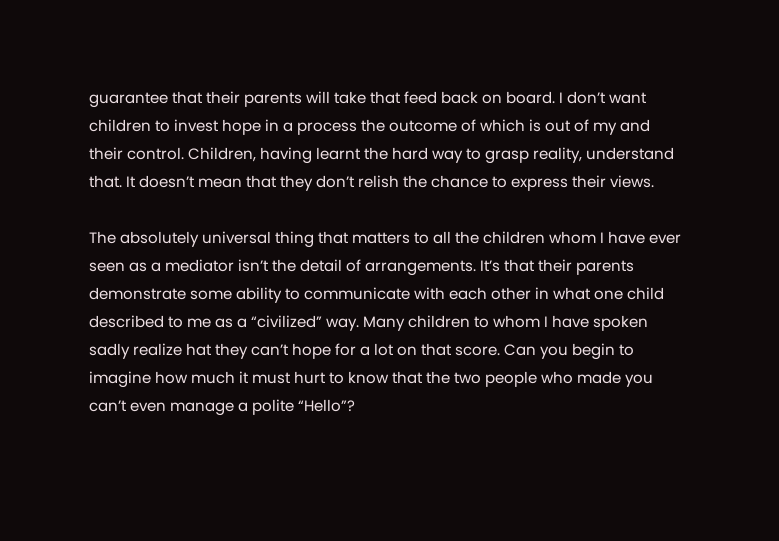guarantee that their parents will take that feed back on board. I don’t want children to invest hope in a process the outcome of which is out of my and their control. Children, having learnt the hard way to grasp reality, understand that. It doesn’t mean that they don’t relish the chance to express their views.

The absolutely universal thing that matters to all the children whom I have ever seen as a mediator isn’t the detail of arrangements. It’s that their parents demonstrate some ability to communicate with each other in what one child described to me as a “civilized” way. Many children to whom I have spoken sadly realize hat they can’t hope for a lot on that score. Can you begin to imagine how much it must hurt to know that the two people who made you can’t even manage a polite “Hello”?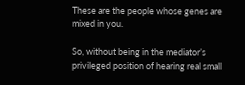These are the people whose genes are mixed in you.

So, without being in the mediator’s privileged position of hearing real small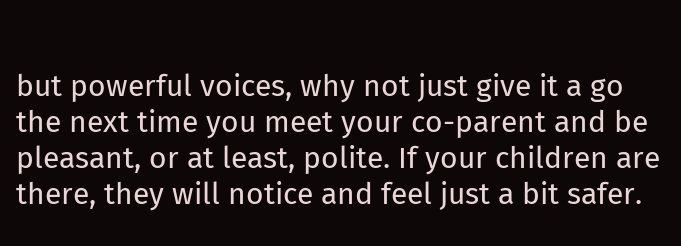but powerful voices, why not just give it a go the next time you meet your co-parent and be pleasant, or at least, polite. If your children are there, they will notice and feel just a bit safer.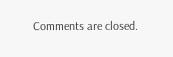Comments are closed.